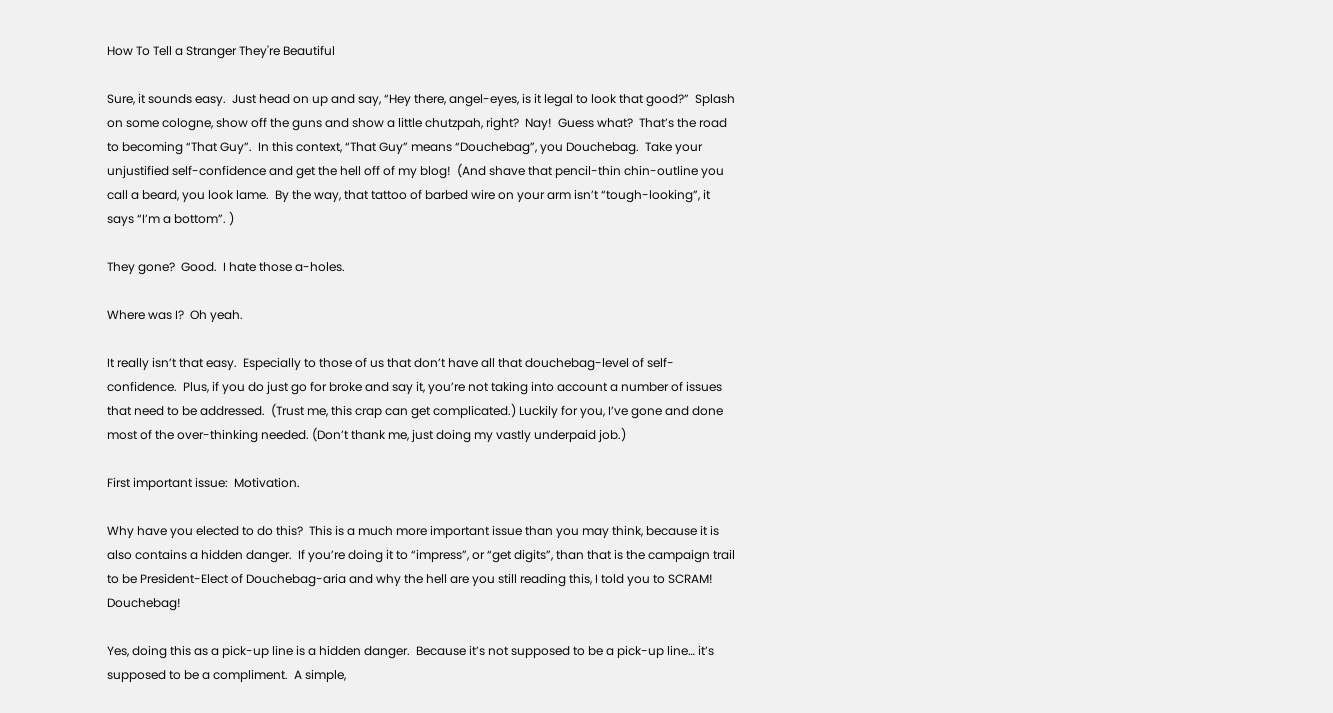How To Tell a Stranger They're Beautiful

Sure, it sounds easy.  Just head on up and say, “Hey there, angel-eyes, is it legal to look that good?”  Splash on some cologne, show off the guns and show a little chutzpah, right?  Nay!  Guess what?  That’s the road to becoming “That Guy”.  In this context, “That Guy” means “Douchebag”, you Douchebag.  Take your unjustified self-confidence and get the hell off of my blog!  (And shave that pencil-thin chin-outline you call a beard, you look lame.  By the way, that tattoo of barbed wire on your arm isn’t “tough-looking”, it says “I’m a bottom”. )

They gone?  Good.  I hate those a-holes.

Where was I?  Oh yeah.

It really isn’t that easy.  Especially to those of us that don’t have all that douchebag-level of self-confidence.  Plus, if you do just go for broke and say it, you’re not taking into account a number of issues that need to be addressed.  (Trust me, this crap can get complicated.) Luckily for you, I’ve gone and done most of the over-thinking needed. (Don’t thank me, just doing my vastly underpaid job.)

First important issue:  Motivation.

Why have you elected to do this?  This is a much more important issue than you may think, because it is also contains a hidden danger.  If you’re doing it to “impress”, or “get digits”, than that is the campaign trail to be President-Elect of Douchebag-aria and why the hell are you still reading this, I told you to SCRAM!  Douchebag!

Yes, doing this as a pick-up line is a hidden danger.  Because it’s not supposed to be a pick-up line… it’s supposed to be a compliment.  A simple,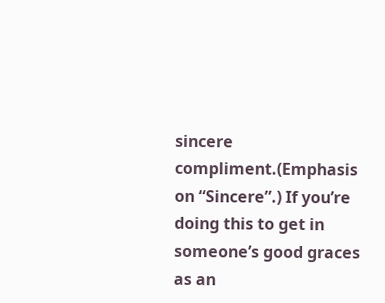sincere compliment.(Emphasis on “Sincere”.) If you’re doing this to get in someone’s good graces as an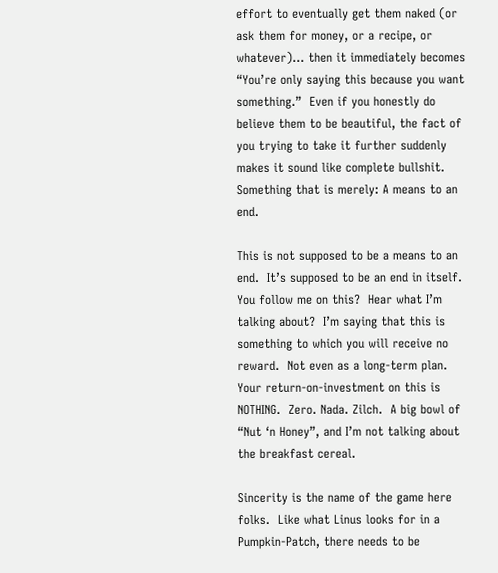effort to eventually get them naked (or ask them for money, or a recipe, or whatever)… then it immediately becomes “You’re only saying this because you want something.”  Even if you honestly do believe them to be beautiful, the fact of you trying to take it further suddenly makes it sound like complete bullshit. Something that is merely: A means to an end.

This is not supposed to be a means to an end.  It’s supposed to be an end in itself.  You follow me on this?  Hear what I’m talking about?  I’m saying that this is something to which you will receive no reward.  Not even as a long-term plan.  Your return-on-investment on this is NOTHING.  Zero. Nada. Zilch.  A big bowl of “Nut ‘n Honey”, and I’m not talking about the breakfast cereal.

Sincerity is the name of the game here folks.  Like what Linus looks for in a Pumpkin-Patch, there needs to be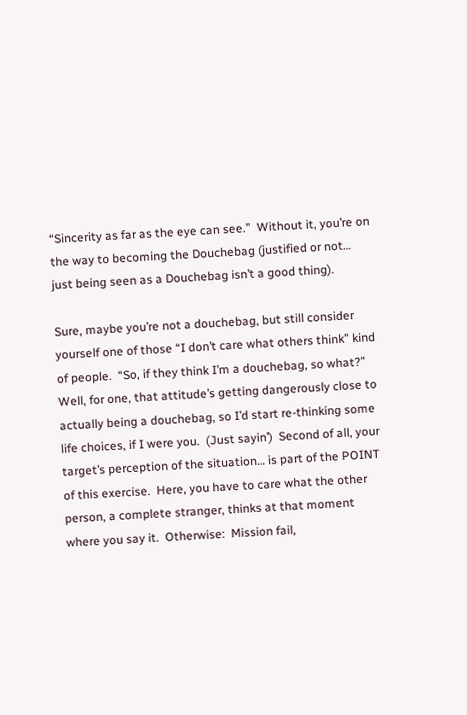“Sincerity as far as the eye can see.”  Without it, you’re on the way to becoming the Douchebag (justified or not… just being seen as a Douchebag isn’t a good thing).

Sure, maybe you’re not a douchebag, but still consider yourself one of those “I don’t care what others think” kind of people.  “So, if they think I’m a douchebag, so what?” Well, for one, that attitude’s getting dangerously close to actually being a douchebag, so I’d start re-thinking some life choices, if I were you.  (Just sayin’)  Second of all, your target’s perception of the situation… is part of the POINT of this exercise.  Here, you have to care what the other person, a complete stranger, thinks at that moment where you say it.  Otherwise:  Mission fail,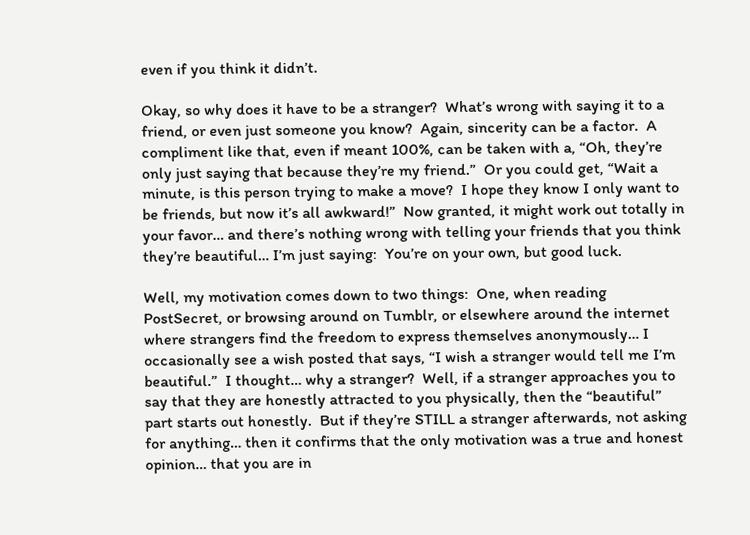even if you think it didn’t.

Okay, so why does it have to be a stranger?  What’s wrong with saying it to a friend, or even just someone you know?  Again, sincerity can be a factor.  A compliment like that, even if meant 100%, can be taken with a, “Oh, they’re only just saying that because they’re my friend.”  Or you could get, “Wait a minute, is this person trying to make a move?  I hope they know I only want to be friends, but now it’s all awkward!”  Now granted, it might work out totally in your favor… and there’s nothing wrong with telling your friends that you think they’re beautiful… I’m just saying:  You’re on your own, but good luck.

Well, my motivation comes down to two things:  One, when reading PostSecret, or browsing around on Tumblr, or elsewhere around the internet where strangers find the freedom to express themselves anonymously… I occasionally see a wish posted that says, “I wish a stranger would tell me I’m beautiful.”  I thought… why a stranger?  Well, if a stranger approaches you to say that they are honestly attracted to you physically, then the “beautiful” part starts out honestly.  But if they’re STILL a stranger afterwards, not asking for anything… then it confirms that the only motivation was a true and honest opinion… that you are in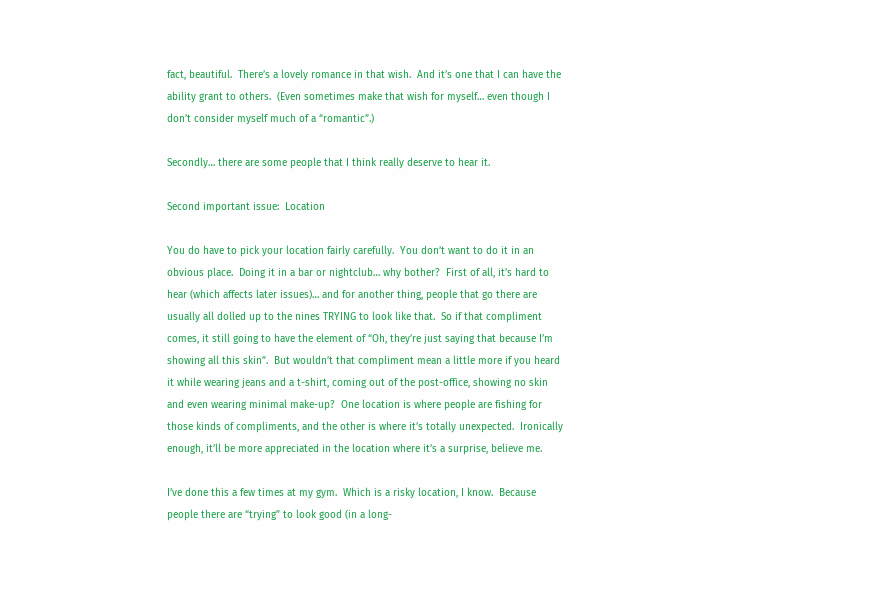fact, beautiful.  There’s a lovely romance in that wish.  And it’s one that I can have the ability grant to others.  (Even sometimes make that wish for myself… even though I don’t consider myself much of a “romantic”.)

Secondly… there are some people that I think really deserve to hear it.

Second important issue:  Location

You do have to pick your location fairly carefully.  You don’t want to do it in an obvious place.  Doing it in a bar or nightclub… why bother?  First of all, it’s hard to hear (which affects later issues)… and for another thing, people that go there are usually all dolled up to the nines TRYING to look like that.  So if that compliment comes, it still going to have the element of “Oh, they’re just saying that because I’m showing all this skin”.  But wouldn’t that compliment mean a little more if you heard it while wearing jeans and a t-shirt, coming out of the post-office, showing no skin and even wearing minimal make-up?  One location is where people are fishing for those kinds of compliments, and the other is where it’s totally unexpected.  Ironically enough, it’ll be more appreciated in the location where it’s a surprise, believe me.

I’ve done this a few times at my gym.  Which is a risky location, I know.  Because people there are “trying” to look good (in a long-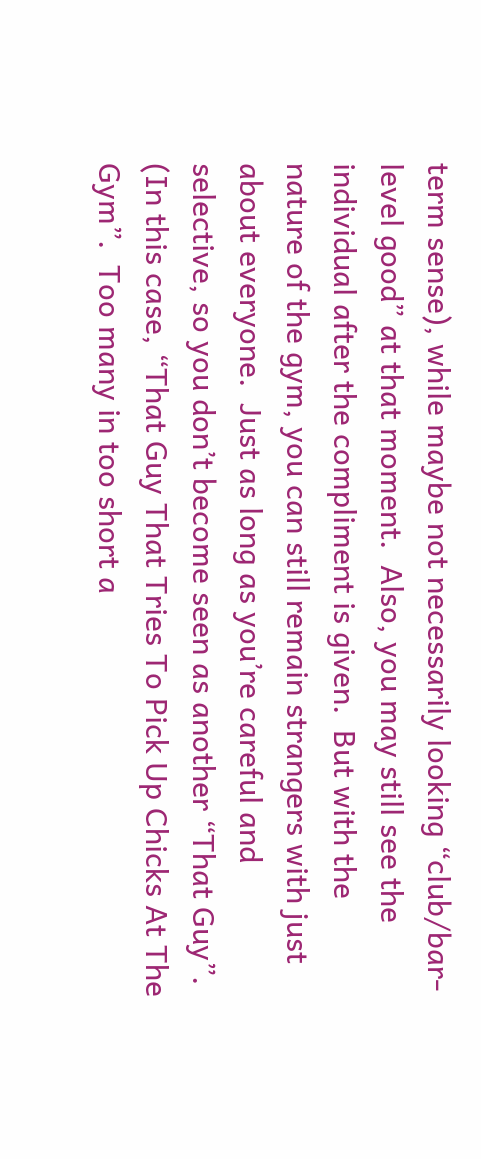term sense), while maybe not necessarily looking “club/bar-level good” at that moment.  Also, you may still see the individual after the compliment is given.  But with the nature of the gym, you can still remain strangers with just about everyone.  Just as long as you’re careful and selective, so you don’t become seen as another “That Guy”.  (In this case, “That Guy That Tries To Pick Up Chicks At The Gym”.  Too many in too short a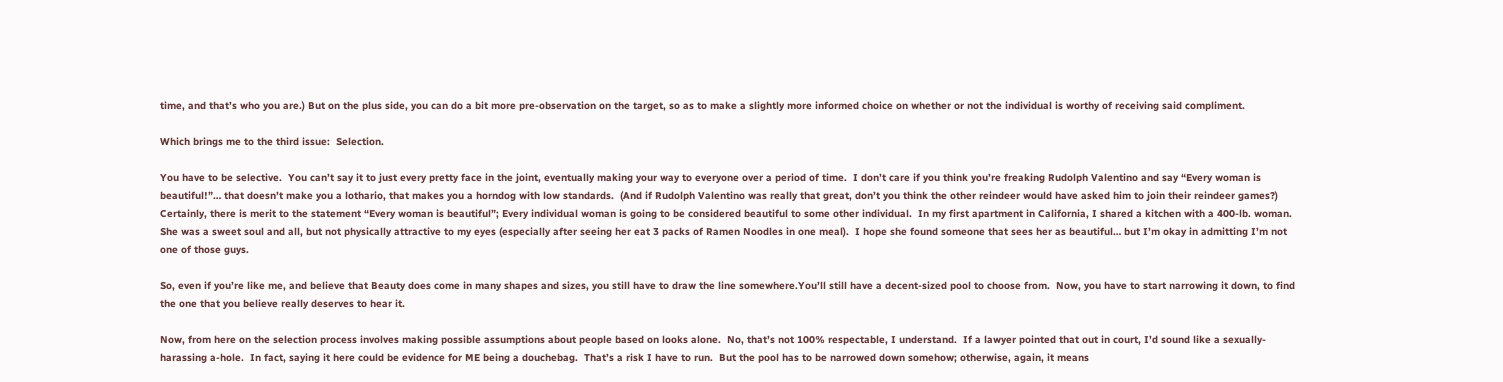time, and that’s who you are.) But on the plus side, you can do a bit more pre-observation on the target, so as to make a slightly more informed choice on whether or not the individual is worthy of receiving said compliment.

Which brings me to the third issue:  Selection.

You have to be selective.  You can’t say it to just every pretty face in the joint, eventually making your way to everyone over a period of time.  I don’t care if you think you’re freaking Rudolph Valentino and say “Every woman is beautiful!”… that doesn’t make you a lothario, that makes you a horndog with low standards.  (And if Rudolph Valentino was really that great, don’t you think the other reindeer would have asked him to join their reindeer games?)  Certainly, there is merit to the statement “Every woman is beautiful”; Every individual woman is going to be considered beautiful to some other individual.  In my first apartment in California, I shared a kitchen with a 400-lb. woman.  She was a sweet soul and all, but not physically attractive to my eyes (especially after seeing her eat 3 packs of Ramen Noodles in one meal).  I hope she found someone that sees her as beautiful… but I’m okay in admitting I’m not one of those guys.

So, even if you’re like me, and believe that Beauty does come in many shapes and sizes, you still have to draw the line somewhere.You’ll still have a decent-sized pool to choose from.  Now, you have to start narrowing it down, to find the one that you believe really deserves to hear it.

Now, from here on the selection process involves making possible assumptions about people based on looks alone.  No, that’s not 100% respectable, I understand.  If a lawyer pointed that out in court, I’d sound like a sexually-harassing a-hole.  In fact, saying it here could be evidence for ME being a douchebag.  That’s a risk I have to run.  But the pool has to be narrowed down somehow; otherwise, again, it means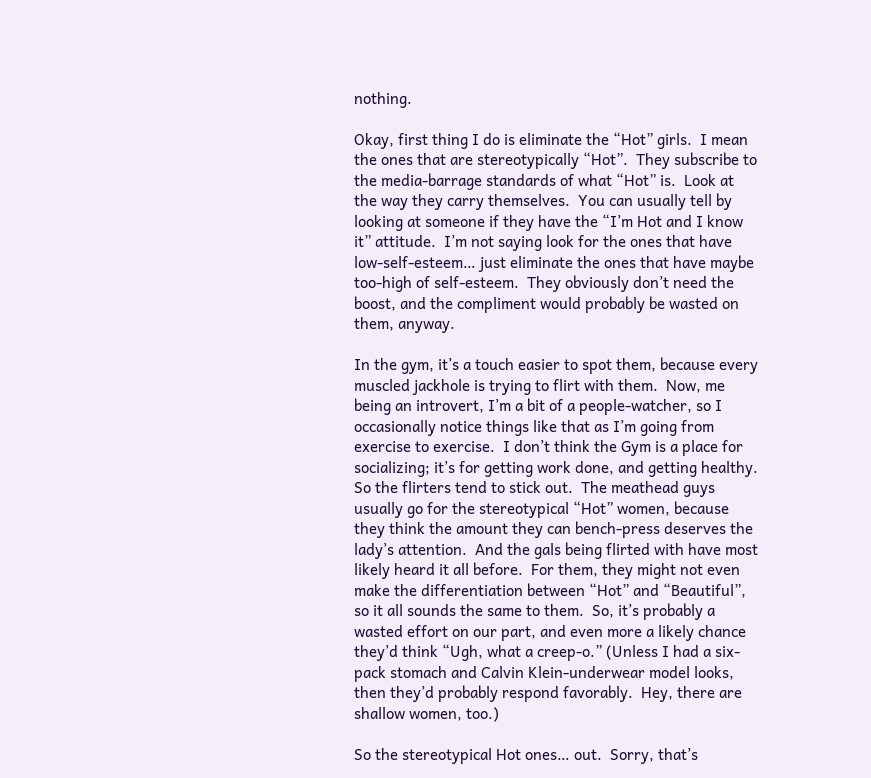nothing.

Okay, first thing I do is eliminate the “Hot” girls.  I mean the ones that are stereotypically “Hot”.  They subscribe to the media-barrage standards of what “Hot” is.  Look at the way they carry themselves.  You can usually tell by looking at someone if they have the “I’m Hot and I know it” attitude.  I’m not saying look for the ones that have low-self-esteem… just eliminate the ones that have maybe too-high of self-esteem.  They obviously don’t need the boost, and the compliment would probably be wasted on them, anyway.

In the gym, it’s a touch easier to spot them, because every muscled jackhole is trying to flirt with them.  Now, me being an introvert, I’m a bit of a people-watcher, so I occasionally notice things like that as I’m going from exercise to exercise.  I don’t think the Gym is a place for socializing; it’s for getting work done, and getting healthy.  So the flirters tend to stick out.  The meathead guys usually go for the stereotypical “Hot” women, because they think the amount they can bench-press deserves the lady’s attention.  And the gals being flirted with have most likely heard it all before.  For them, they might not even make the differentiation between “Hot” and “Beautiful”, so it all sounds the same to them.  So, it’s probably a wasted effort on our part, and even more a likely chance they’d think “Ugh, what a creep-o.” (Unless I had a six-pack stomach and Calvin Klein-underwear model looks, then they’d probably respond favorably.  Hey, there are shallow women, too.)

So the stereotypical Hot ones… out.  Sorry, that’s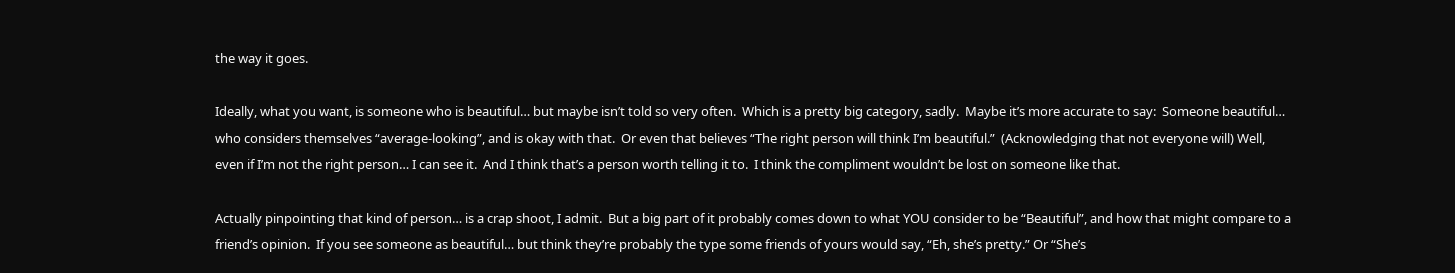the way it goes.

Ideally, what you want, is someone who is beautiful… but maybe isn’t told so very often.  Which is a pretty big category, sadly.  Maybe it’s more accurate to say:  Someone beautiful… who considers themselves “average-looking”, and is okay with that.  Or even that believes “The right person will think I’m beautiful.”  (Acknowledging that not everyone will) Well, even if I’m not the right person… I can see it.  And I think that’s a person worth telling it to.  I think the compliment wouldn’t be lost on someone like that.

Actually pinpointing that kind of person… is a crap shoot, I admit.  But a big part of it probably comes down to what YOU consider to be “Beautiful”, and how that might compare to a friend’s opinion.  If you see someone as beautiful… but think they’re probably the type some friends of yours would say, “Eh, she’s pretty.” Or “She’s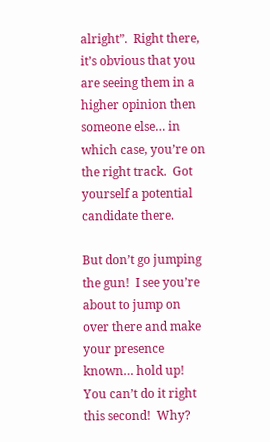alright”.  Right there, it’s obvious that you are seeing them in a higher opinion then someone else… in which case, you’re on the right track.  Got yourself a potential candidate there.

But don’t go jumping the gun!  I see you’re about to jump on over there and make your presence known… hold up! You can’t do it right this second!  Why?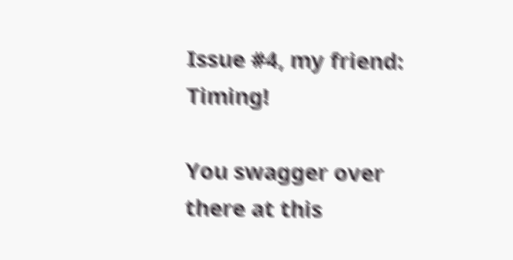Issue #4, my friend:  Timing!

You swagger over there at this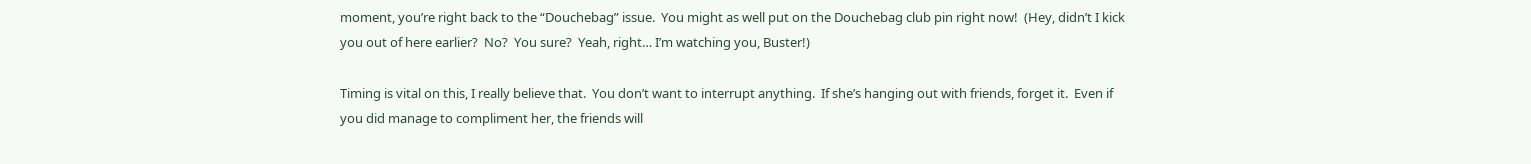moment, you’re right back to the “Douchebag” issue.  You might as well put on the Douchebag club pin right now!  (Hey, didn’t I kick you out of here earlier?  No?  You sure?  Yeah, right… I’m watching you, Buster!)

Timing is vital on this, I really believe that.  You don’t want to interrupt anything.  If she’s hanging out with friends, forget it.  Even if you did manage to compliment her, the friends will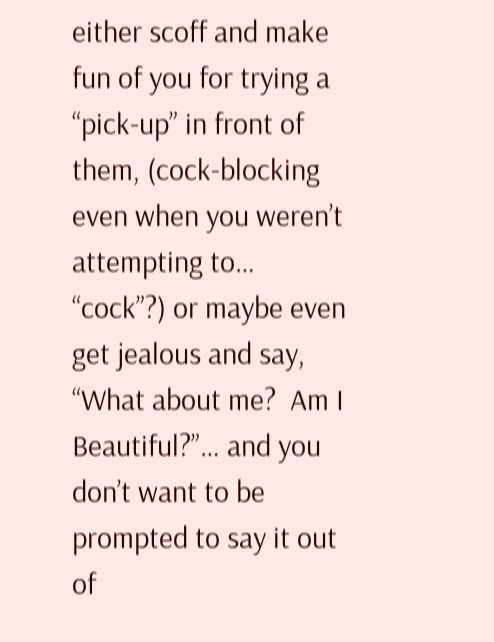either scoff and make fun of you for trying a “pick-up” in front of them, (cock-blocking even when you weren’t attempting to… “cock”?) or maybe even get jealous and say, “What about me?  Am I Beautiful?”… and you don’t want to be prompted to say it out of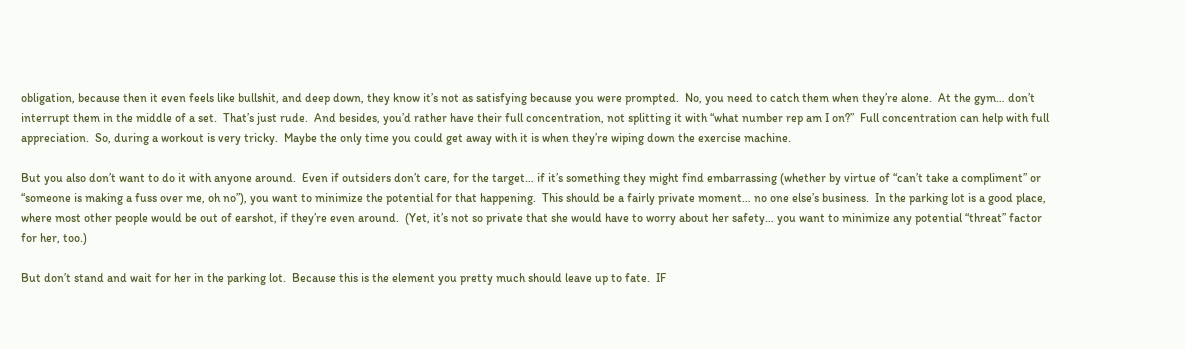obligation, because then it even feels like bullshit, and deep down, they know it’s not as satisfying because you were prompted.  No, you need to catch them when they’re alone.  At the gym… don’t interrupt them in the middle of a set.  That’s just rude.  And besides, you’d rather have their full concentration, not splitting it with “what number rep am I on?”  Full concentration can help with full appreciation.  So, during a workout is very tricky.  Maybe the only time you could get away with it is when they’re wiping down the exercise machine.

But you also don’t want to do it with anyone around.  Even if outsiders don’t care, for the target… if it’s something they might find embarrassing (whether by virtue of “can’t take a compliment” or “someone is making a fuss over me, oh no”), you want to minimize the potential for that happening.  This should be a fairly private moment… no one else’s business.  In the parking lot is a good place, where most other people would be out of earshot, if they’re even around.  (Yet, it’s not so private that she would have to worry about her safety… you want to minimize any potential “threat” factor for her, too.)

But don’t stand and wait for her in the parking lot.  Because this is the element you pretty much should leave up to fate.  IF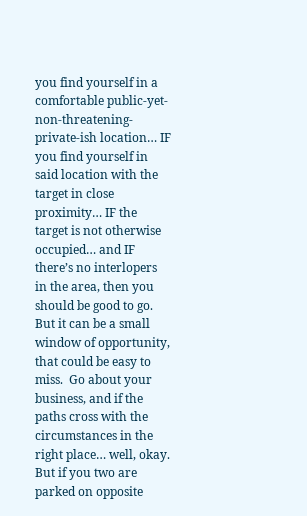you find yourself in a comfortable public-yet-non-threatening-private-ish location… IF you find yourself in said location with the target in close proximity… IF the target is not otherwise occupied… and IF there’s no interlopers in the area, then you should be good to go.  But it can be a small window of opportunity, that could be easy to miss.  Go about your business, and if the paths cross with the circumstances in the right place… well, okay.  But if you two are parked on opposite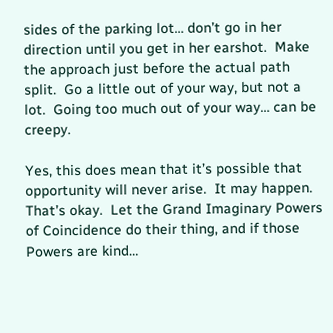sides of the parking lot… don’t go in her direction until you get in her earshot.  Make the approach just before the actual path split.  Go a little out of your way, but not a lot.  Going too much out of your way… can be creepy.

Yes, this does mean that it’s possible that opportunity will never arise.  It may happen.  That’s okay.  Let the Grand Imaginary Powers of Coincidence do their thing, and if those Powers are kind…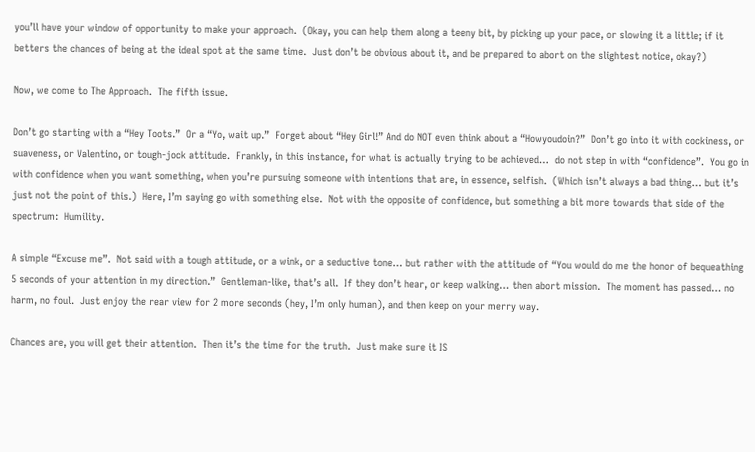you’ll have your window of opportunity to make your approach.  (Okay, you can help them along a teeny bit, by picking up your pace, or slowing it a little; if it betters the chances of being at the ideal spot at the same time.  Just don’t be obvious about it, and be prepared to abort on the slightest notice, okay?)

Now, we come to The Approach.  The fifth issue.

Don’t go starting with a “Hey Toots.”  Or a “Yo, wait up.”  Forget about “Hey Girl!” And do NOT even think about a “Howyoudoin?”  Don’t go into it with cockiness, or suaveness, or Valentino, or tough-jock attitude.  Frankly, in this instance, for what is actually trying to be achieved…  do not step in with “confidence”.  You go in with confidence when you want something, when you’re pursuing someone with intentions that are, in essence, selfish.  (Which isn’t always a bad thing… but it’s just not the point of this.)  Here, I’m saying go with something else.  Not with the opposite of confidence, but something a bit more towards that side of the spectrum:  Humility.

A simple “Excuse me”.  Not said with a tough attitude, or a wink, or a seductive tone… but rather with the attitude of “You would do me the honor of bequeathing 5 seconds of your attention in my direction.”  Gentleman-like, that’s all.  If they don’t hear, or keep walking… then abort mission.  The moment has passed… no harm, no foul.  Just enjoy the rear view for 2 more seconds (hey, I’m only human), and then keep on your merry way.

Chances are, you will get their attention.  Then it’s the time for the truth.  Just make sure it IS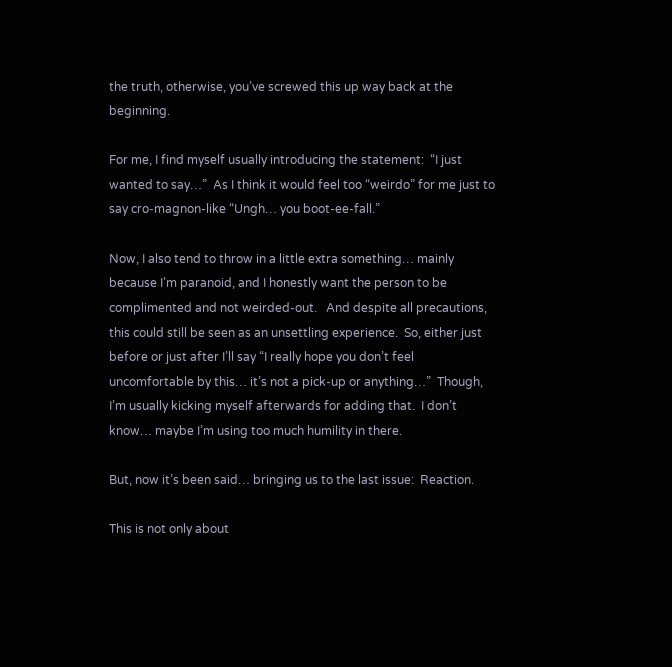the truth, otherwise, you’ve screwed this up way back at the beginning.

For me, I find myself usually introducing the statement:  “I just wanted to say…”  As I think it would feel too “weirdo” for me just to say cro-magnon-like “Ungh… you boot-ee-fall.”

Now, I also tend to throw in a little extra something… mainly because I’m paranoid, and I honestly want the person to be complimented and not weirded-out.   And despite all precautions, this could still be seen as an unsettling experience.  So, either just before or just after I’ll say “I really hope you don’t feel uncomfortable by this… it’s not a pick-up or anything…”  Though, I’m usually kicking myself afterwards for adding that.  I don’t know… maybe I’m using too much humility in there.

But, now it’s been said… bringing us to the last issue:  Reaction.

This is not only about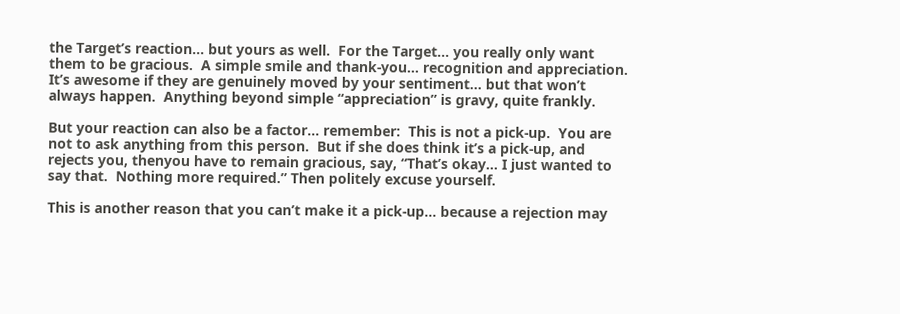the Target’s reaction… but yours as well.  For the Target… you really only want them to be gracious.  A simple smile and thank-you… recognition and appreciation.  It’s awesome if they are genuinely moved by your sentiment… but that won’t always happen.  Anything beyond simple “appreciation” is gravy, quite frankly.

But your reaction can also be a factor… remember:  This is not a pick-up.  You are not to ask anything from this person.  But if she does think it’s a pick-up, and rejects you, thenyou have to remain gracious, say, “That’s okay… I just wanted to say that.  Nothing more required.” Then politely excuse yourself.

This is another reason that you can’t make it a pick-up… because a rejection may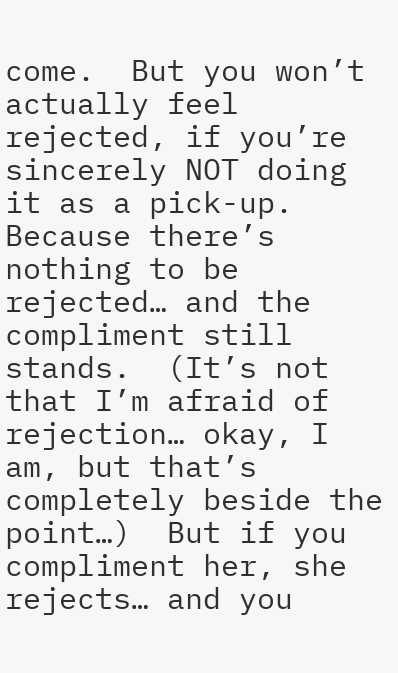come.  But you won’t actually feel rejected, if you’re sincerely NOT doing it as a pick-up.  Because there’s nothing to be rejected… and the compliment still stands.  (It’s not that I’m afraid of rejection… okay, I am, but that’s completely beside the point…)  But if you compliment her, she rejects… and you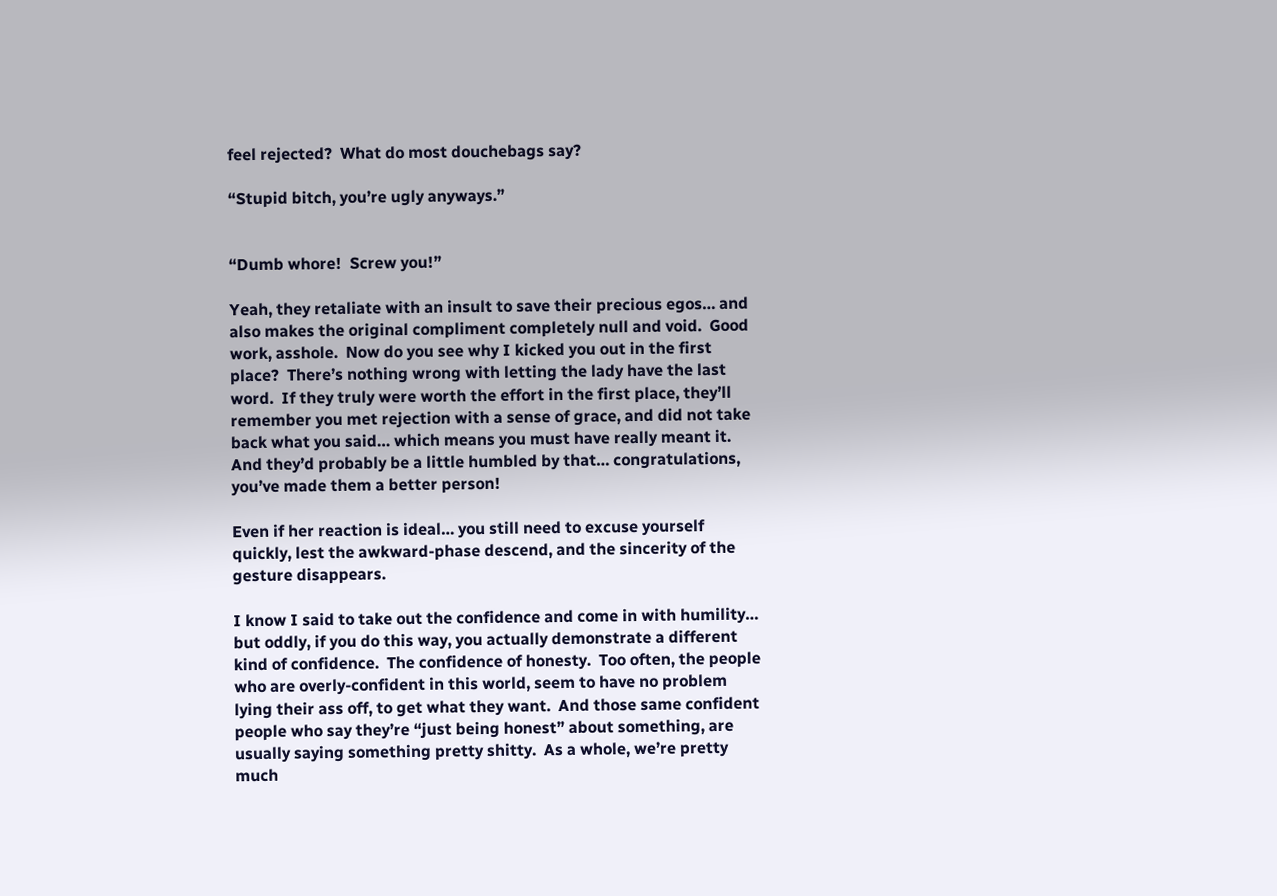feel rejected?  What do most douchebags say?

“Stupid bitch, you’re ugly anyways.”


“Dumb whore!  Screw you!”

Yeah, they retaliate with an insult to save their precious egos… and also makes the original compliment completely null and void.  Good work, asshole.  Now do you see why I kicked you out in the first place?  There’s nothing wrong with letting the lady have the last word.  If they truly were worth the effort in the first place, they’ll remember you met rejection with a sense of grace, and did not take back what you said… which means you must have really meant it.  And they’d probably be a little humbled by that… congratulations, you’ve made them a better person!

Even if her reaction is ideal… you still need to excuse yourself quickly, lest the awkward-phase descend, and the sincerity of the gesture disappears.

I know I said to take out the confidence and come in with humility… but oddly, if you do this way, you actually demonstrate a different kind of confidence.  The confidence of honesty.  Too often, the people who are overly-confident in this world, seem to have no problem lying their ass off, to get what they want.  And those same confident people who say they’re “just being honest” about something, are usually saying something pretty shitty.  As a whole, we’re pretty much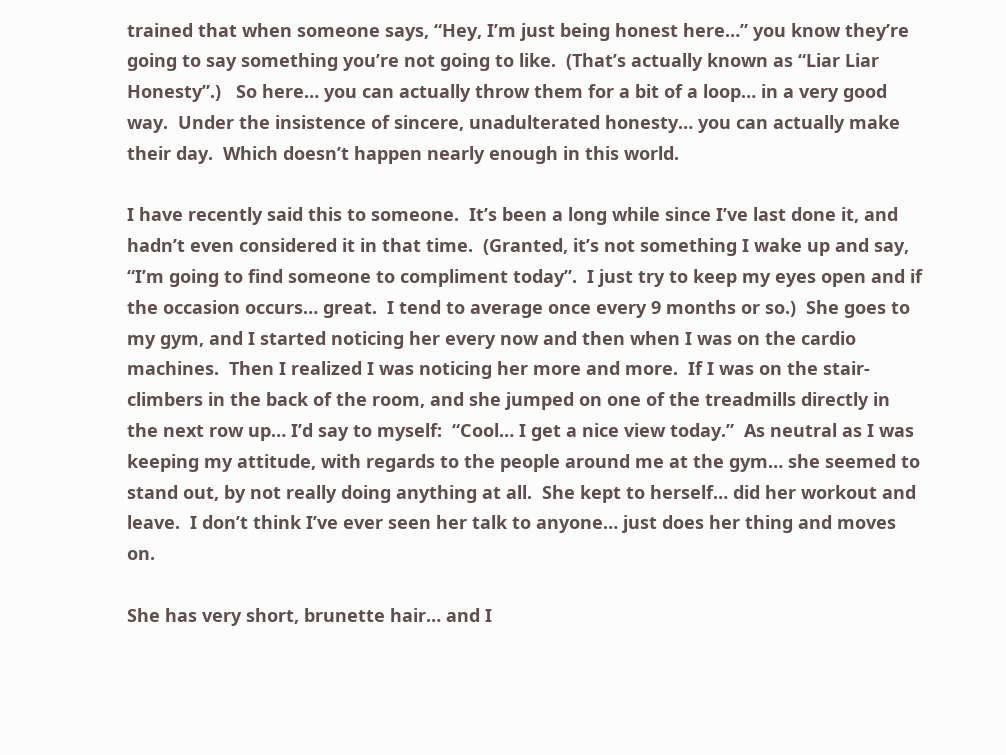trained that when someone says, “Hey, I’m just being honest here…” you know they’re going to say something you’re not going to like.  (That’s actually known as “Liar Liar Honesty”.)   So here… you can actually throw them for a bit of a loop… in a very good way.  Under the insistence of sincere, unadulterated honesty… you can actually make their day.  Which doesn’t happen nearly enough in this world.

I have recently said this to someone.  It’s been a long while since I’ve last done it, and hadn’t even considered it in that time.  (Granted, it’s not something I wake up and say, “I’m going to find someone to compliment today”.  I just try to keep my eyes open and if the occasion occurs… great.  I tend to average once every 9 months or so.)  She goes to my gym, and I started noticing her every now and then when I was on the cardio machines.  Then I realized I was noticing her more and more.  If I was on the stair-climbers in the back of the room, and she jumped on one of the treadmills directly in the next row up… I’d say to myself:  “Cool… I get a nice view today.”  As neutral as I was keeping my attitude, with regards to the people around me at the gym… she seemed to stand out, by not really doing anything at all.  She kept to herself… did her workout and leave.  I don’t think I’ve ever seen her talk to anyone… just does her thing and moves on.

She has very short, brunette hair… and I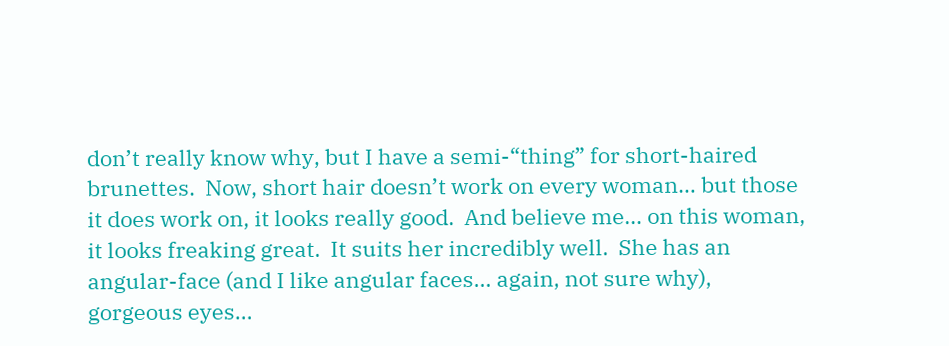don’t really know why, but I have a semi-“thing” for short-haired brunettes.  Now, short hair doesn’t work on every woman… but those it does work on, it looks really good.  And believe me… on this woman, it looks freaking great.  It suits her incredibly well.  She has an angular-face (and I like angular faces… again, not sure why), gorgeous eyes…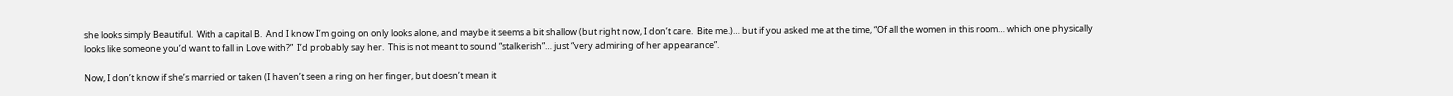she looks simply Beautiful.  With a capital B.  And I know I’m going on only looks alone, and maybe it seems a bit shallow (but right now, I don’t care.  Bite me.)… but if you asked me at the time, “Of all the women in this room… which one physically looks like someone you’d want to fall in Love with?”  I’d probably say her.  This is not meant to sound “stalkerish”… just “very admiring of her appearance”.

Now, I don’t know if she’s married or taken (I haven’t seen a ring on her finger, but doesn’t mean it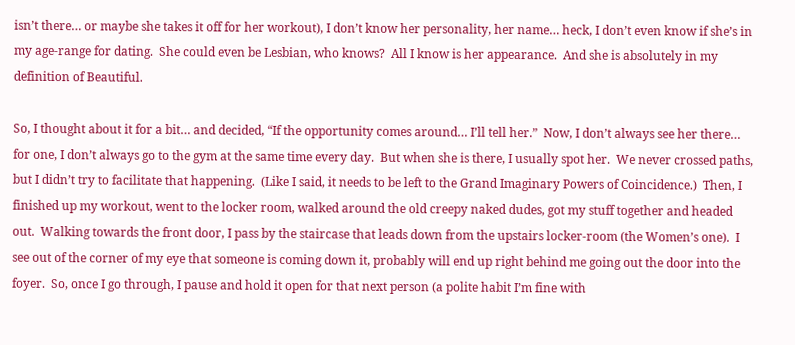isn’t there… or maybe she takes it off for her workout), I don’t know her personality, her name… heck, I don’t even know if she’s in my age-range for dating.  She could even be Lesbian, who knows?  All I know is her appearance.  And she is absolutely in my definition of Beautiful.

So, I thought about it for a bit… and decided, “If the opportunity comes around… I’ll tell her.”  Now, I don’t always see her there… for one, I don’t always go to the gym at the same time every day.  But when she is there, I usually spot her.  We never crossed paths, but I didn’t try to facilitate that happening.  (Like I said, it needs to be left to the Grand Imaginary Powers of Coincidence.)  Then, I finished up my workout, went to the locker room, walked around the old creepy naked dudes, got my stuff together and headed out.  Walking towards the front door, I pass by the staircase that leads down from the upstairs locker-room (the Women’s one).  I see out of the corner of my eye that someone is coming down it, probably will end up right behind me going out the door into the foyer.  So, once I go through, I pause and hold it open for that next person (a polite habit I’m fine with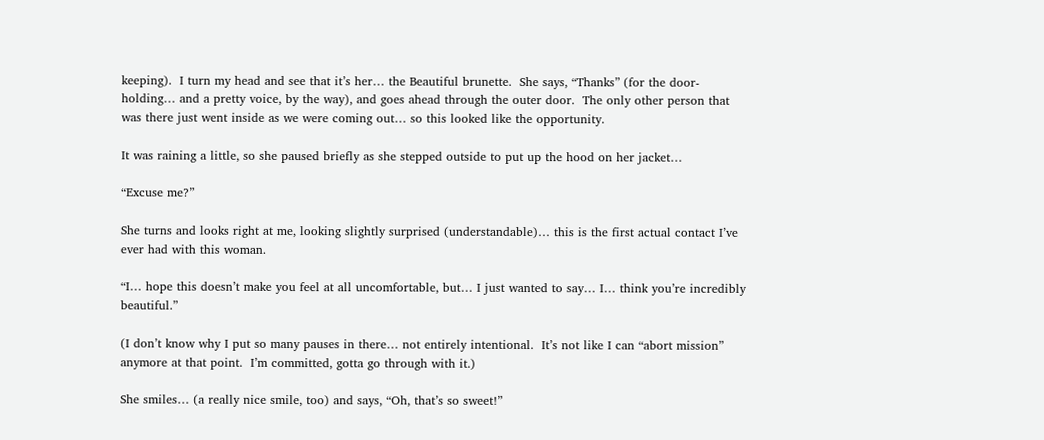keeping).  I turn my head and see that it’s her… the Beautiful brunette.  She says, “Thanks” (for the door-holding… and a pretty voice, by the way), and goes ahead through the outer door.  The only other person that was there just went inside as we were coming out… so this looked like the opportunity.

It was raining a little, so she paused briefly as she stepped outside to put up the hood on her jacket…

“Excuse me?”

She turns and looks right at me, looking slightly surprised (understandable)… this is the first actual contact I’ve ever had with this woman.

“I… hope this doesn’t make you feel at all uncomfortable, but… I just wanted to say… I… think you’re incredibly beautiful.”

(I don’t know why I put so many pauses in there… not entirely intentional.  It’s not like I can “abort mission” anymore at that point.  I’m committed, gotta go through with it.)

She smiles… (a really nice smile, too) and says, “Oh, that’s so sweet!”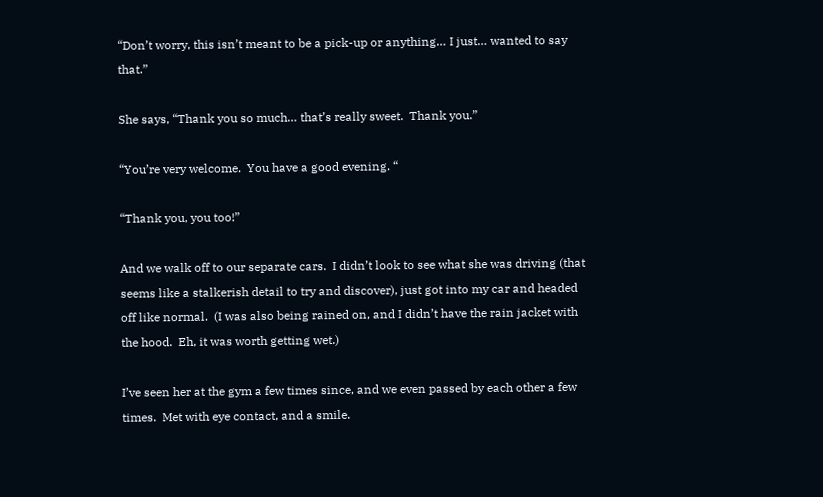“Don’t worry, this isn’t meant to be a pick-up or anything… I just… wanted to say that.”

She says, “Thank you so much… that’s really sweet.  Thank you.”

“You’re very welcome.  You have a good evening. “

“Thank you, you too!”

And we walk off to our separate cars.  I didn’t look to see what she was driving (that seems like a stalkerish detail to try and discover), just got into my car and headed off like normal.  (I was also being rained on, and I didn’t have the rain jacket with the hood.  Eh, it was worth getting wet.)

I’ve seen her at the gym a few times since, and we even passed by each other a few times.  Met with eye contact, and a smile.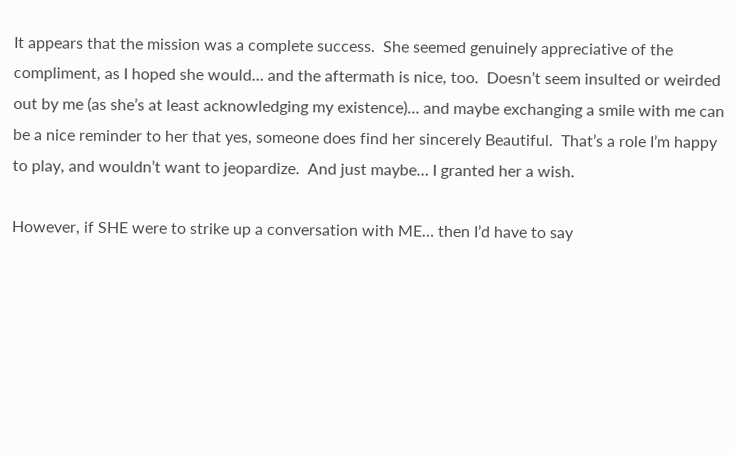It appears that the mission was a complete success.  She seemed genuinely appreciative of the compliment, as I hoped she would… and the aftermath is nice, too.  Doesn’t seem insulted or weirded out by me (as she’s at least acknowledging my existence)… and maybe exchanging a smile with me can be a nice reminder to her that yes, someone does find her sincerely Beautiful.  That’s a role I’m happy to play, and wouldn’t want to jeopardize.  And just maybe… I granted her a wish.

However, if SHE were to strike up a conversation with ME… then I’d have to say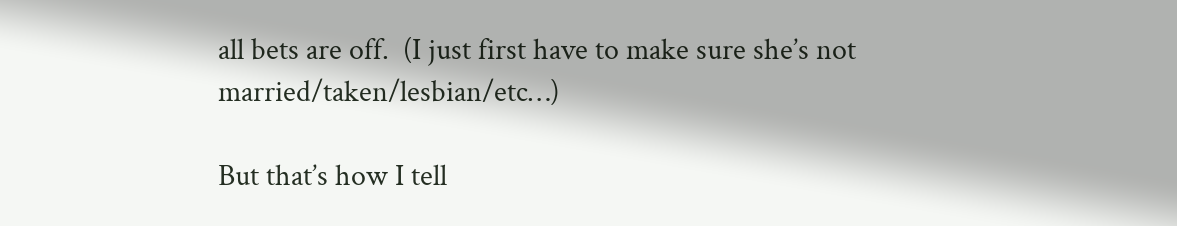all bets are off.  (I just first have to make sure she’s not married/taken/lesbian/etc…)

But that’s how I tell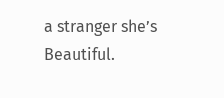a stranger she’s Beautiful.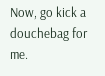Now, go kick a douchebag for me.